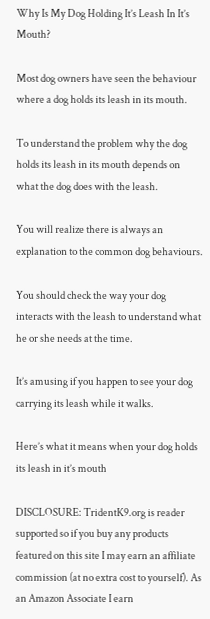Why Is My Dog Holding It’s Leash In It’s Mouth?

Most dog owners have seen the behaviour where a dog holds its leash in its mouth.

To understand the problem why the dog holds its leash in its mouth depends on what the dog does with the leash.

You will realize there is always an explanation to the common dog behaviours.

You should check the way your dog interacts with the leash to understand what he or she needs at the time.

It’s amusing if you happen to see your dog carrying its leash while it walks.

Here’s what it means when your dog holds its leash in it’s mouth

DISCLOSURE: TridentK9.org is reader supported so if you buy any products featured on this site I may earn an affiliate commission (at no extra cost to yourself). As an Amazon Associate I earn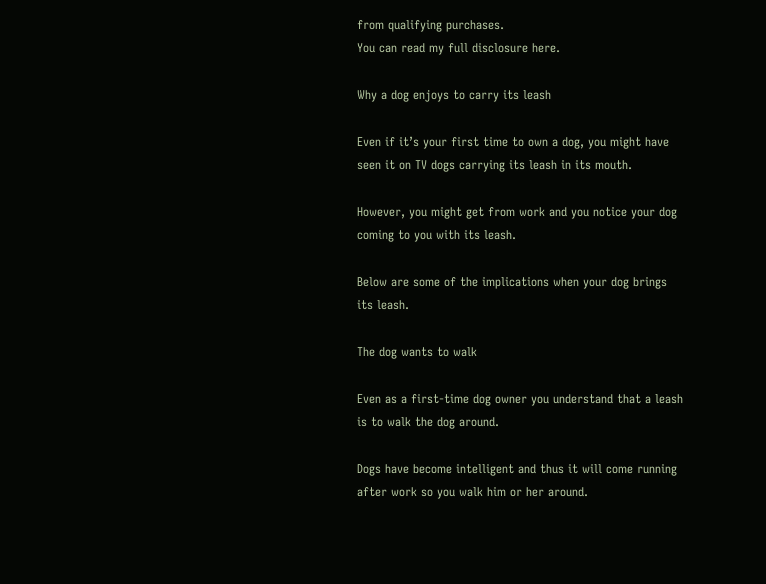from qualifying purchases.
You can read my full disclosure here.

Why a dog enjoys to carry its leash

Even if it’s your first time to own a dog, you might have seen it on TV dogs carrying its leash in its mouth.

However, you might get from work and you notice your dog coming to you with its leash.

Below are some of the implications when your dog brings its leash.

The dog wants to walk

Even as a first-time dog owner you understand that a leash is to walk the dog around.

Dogs have become intelligent and thus it will come running after work so you walk him or her around.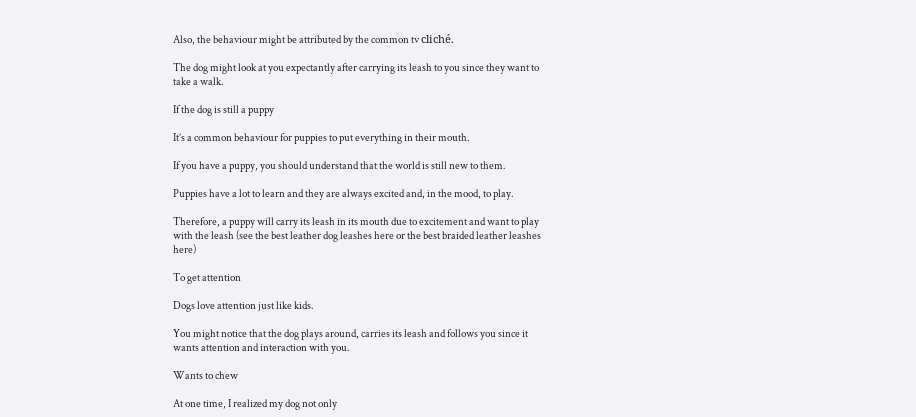Also, the behaviour might be attributed by the common tv cliché.

The dog might look at you expectantly after carrying its leash to you since they want to take a walk.

If the dog is still a puppy

It’s a common behaviour for puppies to put everything in their mouth.

If you have a puppy, you should understand that the world is still new to them.

Puppies have a lot to learn and they are always excited and, in the mood, to play.

Therefore, a puppy will carry its leash in its mouth due to excitement and want to play with the leash (see the best leather dog leashes here or the best braided leather leashes here)

To get attention

Dogs love attention just like kids.

You might notice that the dog plays around, carries its leash and follows you since it wants attention and interaction with you.

Wants to chew

At one time, I realized my dog not only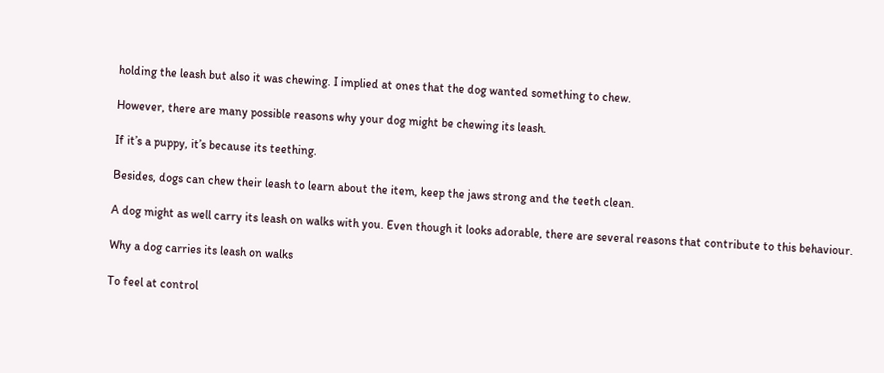holding the leash but also it was chewing. I implied at ones that the dog wanted something to chew.

However, there are many possible reasons why your dog might be chewing its leash.

If it’s a puppy, it’s because its teething.

Besides, dogs can chew their leash to learn about the item, keep the jaws strong and the teeth clean.

A dog might as well carry its leash on walks with you. Even though it looks adorable, there are several reasons that contribute to this behaviour.

Why a dog carries its leash on walks

To feel at control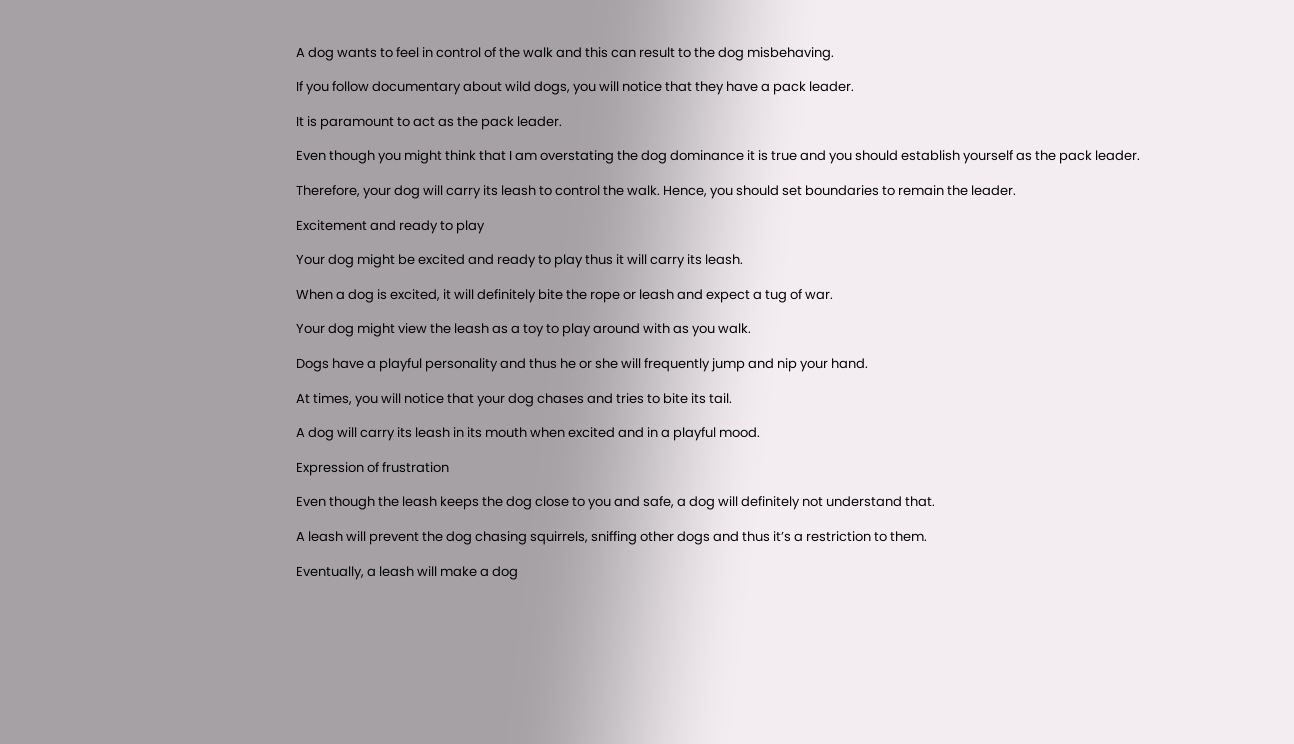A dog wants to feel in control of the walk and this can result to the dog misbehaving.

If you follow documentary about wild dogs, you will notice that they have a pack leader.

It is paramount to act as the pack leader.

Even though you might think that I am overstating the dog dominance it is true and you should establish yourself as the pack leader.

Therefore, your dog will carry its leash to control the walk. Hence, you should set boundaries to remain the leader.

Excitement and ready to play

Your dog might be excited and ready to play thus it will carry its leash.

When a dog is excited, it will definitely bite the rope or leash and expect a tug of war.

Your dog might view the leash as a toy to play around with as you walk.

Dogs have a playful personality and thus he or she will frequently jump and nip your hand.

At times, you will notice that your dog chases and tries to bite its tail.

A dog will carry its leash in its mouth when excited and in a playful mood.

Expression of frustration

Even though the leash keeps the dog close to you and safe, a dog will definitely not understand that.

A leash will prevent the dog chasing squirrels, sniffing other dogs and thus it’s a restriction to them.

Eventually, a leash will make a dog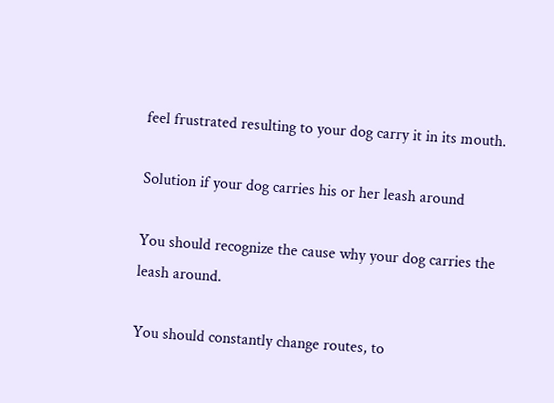feel frustrated resulting to your dog carry it in its mouth.

Solution if your dog carries his or her leash around

You should recognize the cause why your dog carries the leash around.

You should constantly change routes, to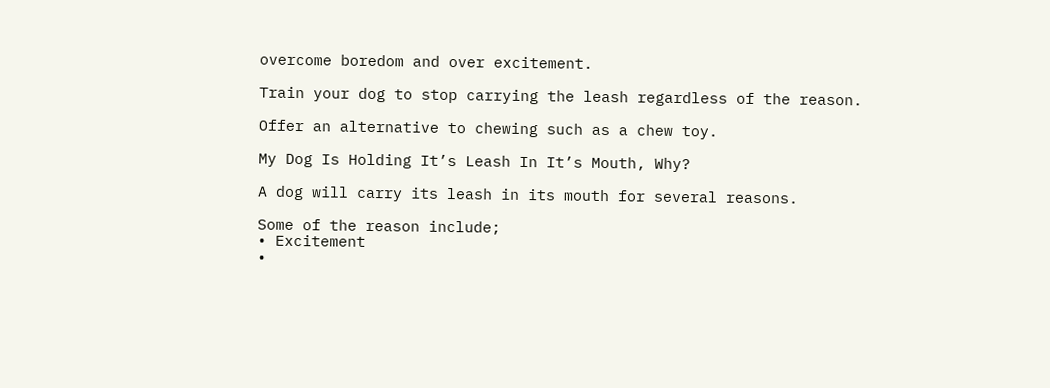overcome boredom and over excitement.

Train your dog to stop carrying the leash regardless of the reason.

Offer an alternative to chewing such as a chew toy.

My Dog Is Holding It’s Leash In It’s Mouth, Why?

A dog will carry its leash in its mouth for several reasons.

Some of the reason include;
• Excitement
•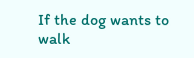If the dog wants to walk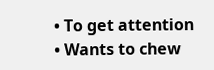• To get attention
• Wants to chew